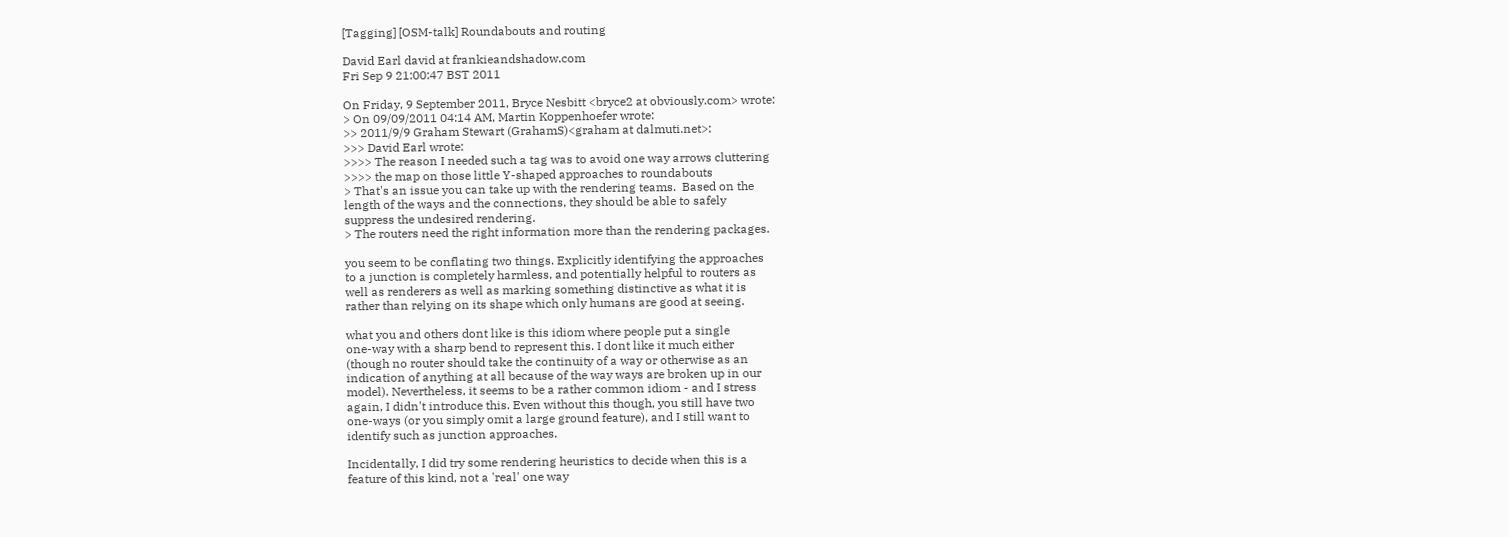[Tagging] [OSM-talk] Roundabouts and routing

David Earl david at frankieandshadow.com
Fri Sep 9 21:00:47 BST 2011

On Friday, 9 September 2011, Bryce Nesbitt <bryce2 at obviously.com> wrote:
> On 09/09/2011 04:14 AM, Martin Koppenhoefer wrote:
>> 2011/9/9 Graham Stewart (GrahamS)<graham at dalmuti.net>:
>>> David Earl wrote:
>>>> The reason I needed such a tag was to avoid one way arrows cluttering
>>>> the map on those little Y-shaped approaches to roundabouts
> That's an issue you can take up with the rendering teams.  Based on the
length of the ways and the connections, they should be able to safely
suppress the undesired rendering.
> The routers need the right information more than the rendering packages.

you seem to be conflating two things. Explicitly identifying the approaches
to a junction is completely harmless, and potentially helpful to routers as
well as renderers as well as marking something distinctive as what it is
rather than relying on its shape which only humans are good at seeing.

what you and others dont like is this idiom where people put a single
one-way with a sharp bend to represent this. I dont like it much either
(though no router should take the continuity of a way or otherwise as an
indication of anything at all because of the way ways are broken up in our
model). Nevertheless, it seems to be a rather common idiom - and I stress
again, I didn't introduce this. Even without this though, you still have two
one-ways (or you simply omit a large ground feature), and I still want to
identify such as junction approaches.

Incidentally, I did try some rendering heuristics to decide when this is a
feature of this kind, not a 'real' one way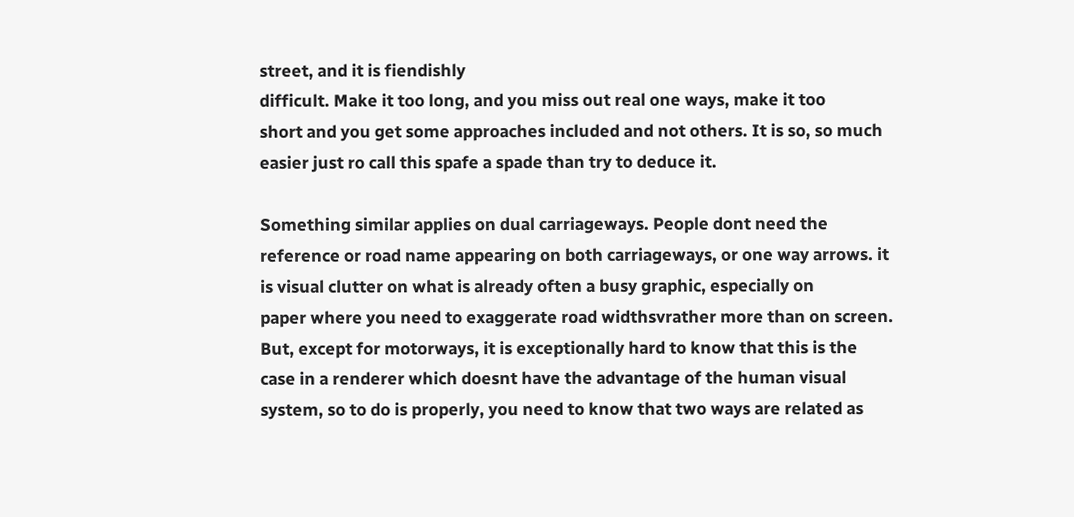street, and it is fiendishly
difficult. Make it too long, and you miss out real one ways, make it too
short and you get some approaches included and not others. It is so, so much
easier just ro call this spafe a spade than try to deduce it.

Something similar applies on dual carriageways. People dont need the
reference or road name appearing on both carriageways, or one way arrows. it
is visual clutter on what is already often a busy graphic, especially on
paper where you need to exaggerate road widthsvrather more than on screen.
But, except for motorways, it is exceptionally hard to know that this is the
case in a renderer which doesnt have the advantage of the human visual
system, so to do is properly, you need to know that two ways are related as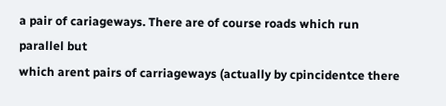a pair of cariageways. There are of course roads which run parallel but
which arent pairs of carriageways (actually by cpincidentce there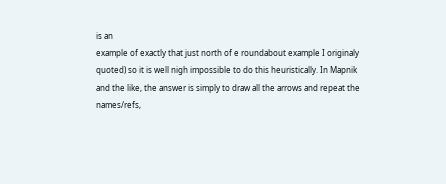is an
example of exactly that just north of e roundabout example I originaly
quoted) so it is well nigh impossible to do this heuristically. In Mapnik
and the like, the answer is simply to draw all the arrows and repeat the
names/refs,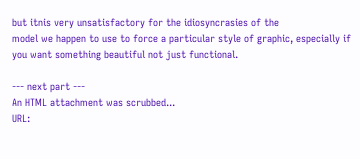but itnis very unsatisfactory for the idiosyncrasies of the
model we happen to use to force a particular style of graphic, especially if
you want something beautiful not just functional.

--- next part ---
An HTML attachment was scrubbed...
URL: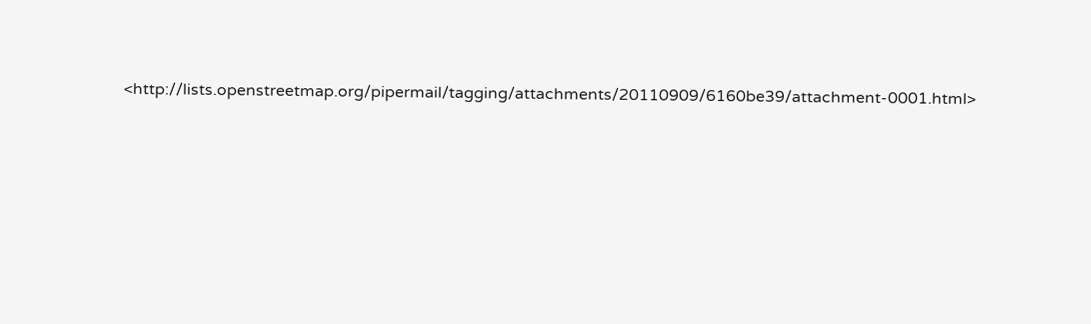<http://lists.openstreetmap.org/pipermail/tagging/attachments/20110909/6160be39/attachment-0001.html>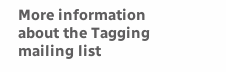More information about the Tagging mailing list